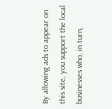By allowing ads to appear on this site, you support the local businesses who, in turn,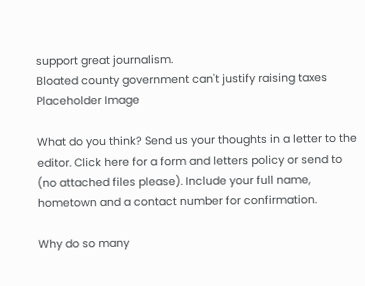support great journalism.
Bloated county government can't justify raising taxes
Placeholder Image

What do you think? Send us your thoughts in a letter to the editor. Click here for a form and letters policy or send to (no attached files please). Include your full name, hometown and a contact number for confirmation.

Why do so many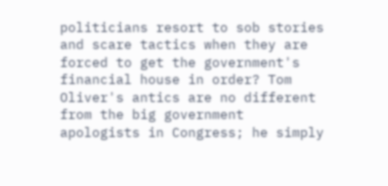politicians resort to sob stories and scare tactics when they are forced to get the government's financial house in order? Tom Oliver's antics are no different from the big government apologists in Congress; he simply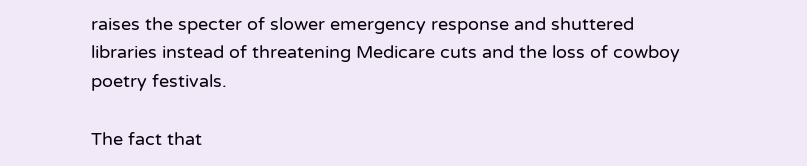raises the specter of slower emergency response and shuttered libraries instead of threatening Medicare cuts and the loss of cowboy poetry festivals.

The fact that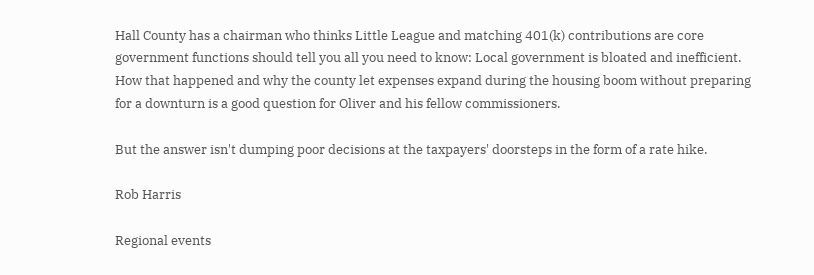Hall County has a chairman who thinks Little League and matching 401(k) contributions are core government functions should tell you all you need to know: Local government is bloated and inefficient. How that happened and why the county let expenses expand during the housing boom without preparing for a downturn is a good question for Oliver and his fellow commissioners.

But the answer isn't dumping poor decisions at the taxpayers' doorsteps in the form of a rate hike.

Rob Harris

Regional events